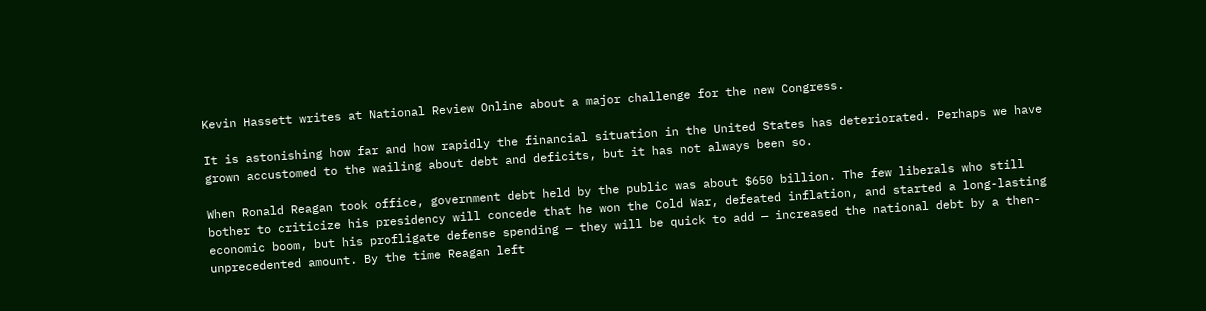Kevin Hassett writes at National Review Online about a major challenge for the new Congress.

It is astonishing how far and how rapidly the financial situation in the United States has deteriorated. Perhaps we have grown accustomed to the wailing about debt and deficits, but it has not always been so.

When Ronald Reagan took office, government debt held by the public was about $650 billion. The few liberals who still bother to criticize his presidency will concede that he won the Cold War, defeated inflation, and started a long-lasting economic boom, but his profligate defense spending — they will be quick to add — increased the national debt by a then-unprecedented amount. By the time Reagan left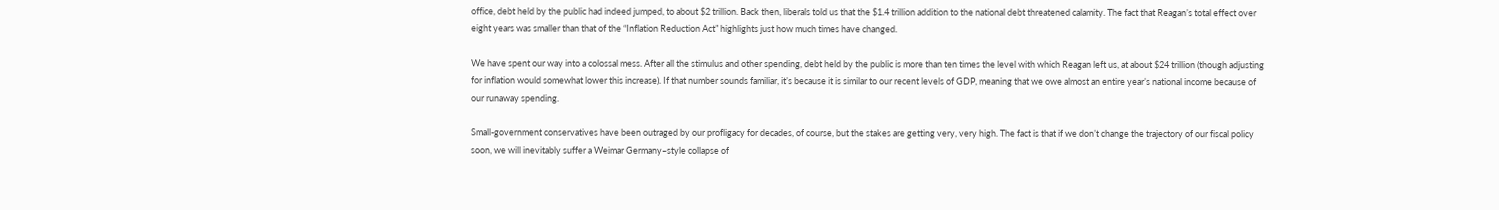office, debt held by the public had indeed jumped, to about $2 trillion. Back then, liberals told us that the $1.4 trillion addition to the national debt threatened calamity. The fact that Reagan’s total effect over eight years was smaller than that of the “Inflation Reduction Act” highlights just how much times have changed.

We have spent our way into a colossal mess. After all the stimulus and other spending, debt held by the public is more than ten times the level with which Reagan left us, at about $24 trillion (though adjusting for inflation would somewhat lower this increase). If that number sounds familiar, it’s because it is similar to our recent levels of GDP, meaning that we owe almost an entire year’s national income because of our runaway spending.

Small-government conservatives have been outraged by our profligacy for decades, of course, but the stakes are getting very, very high. The fact is that if we don’t change the trajectory of our fiscal policy soon, we will inevitably suffer a Weimar Germany–style collapse of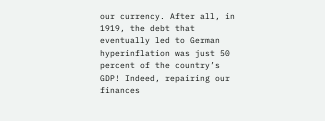our currency. After all, in 1919, the debt that eventually led to German hyperinflation was just 50 percent of the country’s GDP! Indeed, repairing our finances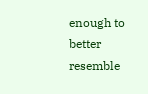enough to better resemble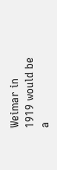Weimar in 1919 would be a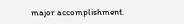major accomplishment.